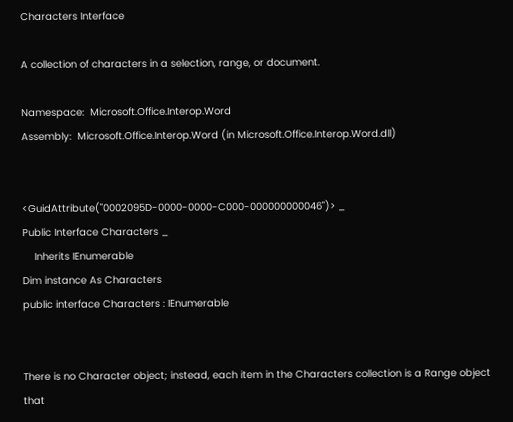Characters Interface

A collection of characters in a selection, range, or document.

Namespace:  Microsoft.Office.Interop.Word
Assembly:  Microsoft.Office.Interop.Word (in Microsoft.Office.Interop.Word.dll)


<GuidAttribute("0002095D-0000-0000-C000-000000000046")> _
Public Interface Characters _
    Inherits IEnumerable
Dim instance As Characters
public interface Characters : IEnumerable


There is no Character object; instead, each item in the Characters collection is a Range object that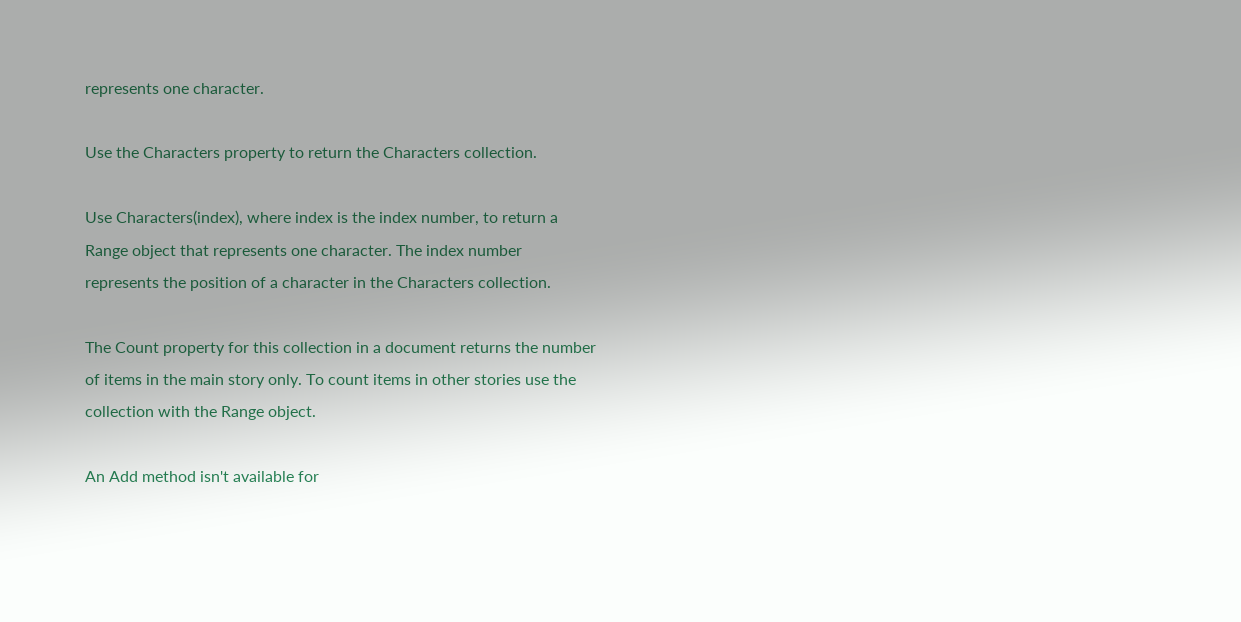represents one character.

Use the Characters property to return the Characters collection.

Use Characters(index), where index is the index number, to return a Range object that represents one character. The index number represents the position of a character in the Characters collection.

The Count property for this collection in a document returns the number of items in the main story only. To count items in other stories use the collection with the Range object.

An Add method isn't available for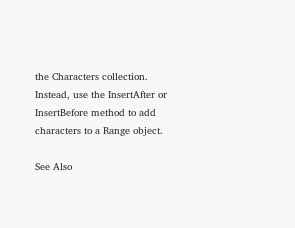the Characters collection. Instead, use the InsertAfter or InsertBefore method to add characters to a Range object.

See Also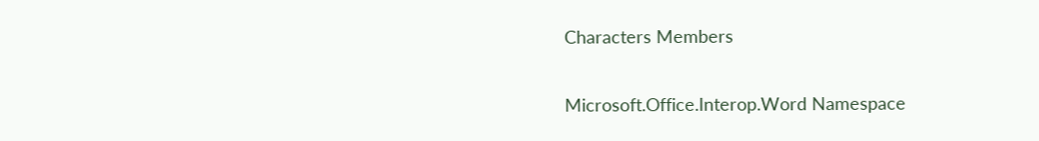Characters Members

Microsoft.Office.Interop.Word Namespace